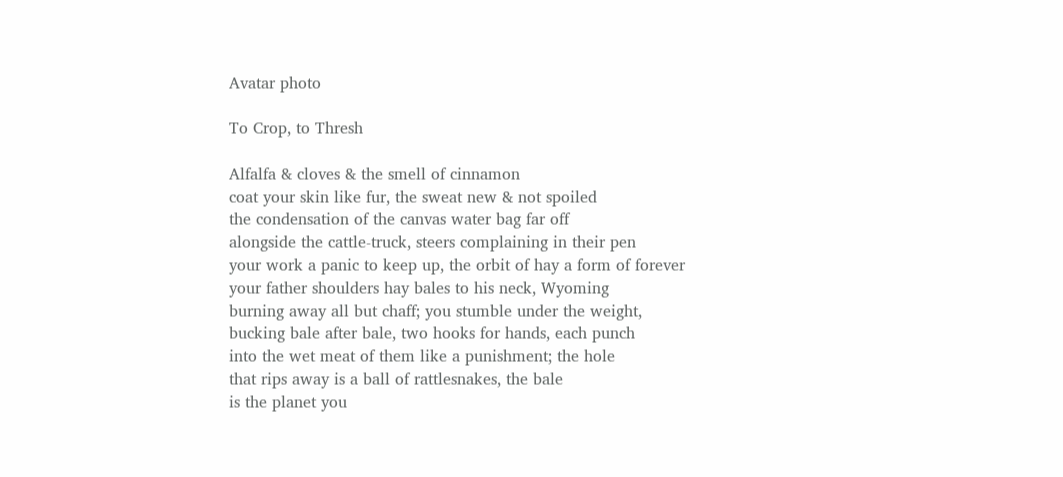Avatar photo

To Crop, to Thresh

Alfalfa & cloves & the smell of cinnamon
coat your skin like fur, the sweat new & not spoiled
the condensation of the canvas water bag far off
alongside the cattle-truck, steers complaining in their pen
your work a panic to keep up, the orbit of hay a form of forever
your father shoulders hay bales to his neck, Wyoming
burning away all but chaff; you stumble under the weight,
bucking bale after bale, two hooks for hands, each punch
into the wet meat of them like a punishment; the hole
that rips away is a ball of rattlesnakes, the bale
is the planet you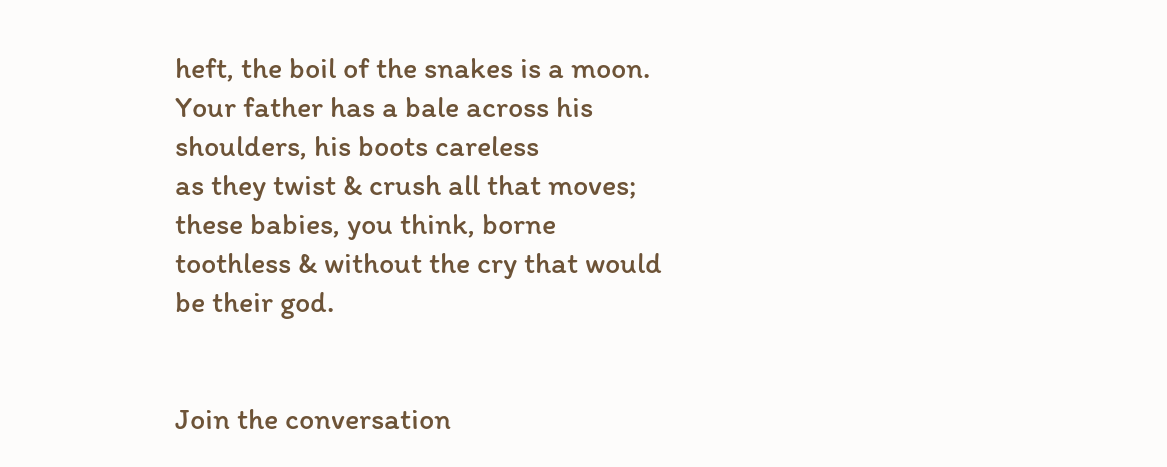heft, the boil of the snakes is a moon.
Your father has a bale across his shoulders, his boots careless
as they twist & crush all that moves; these babies, you think, borne
toothless & without the cry that would be their god.


Join the conversation